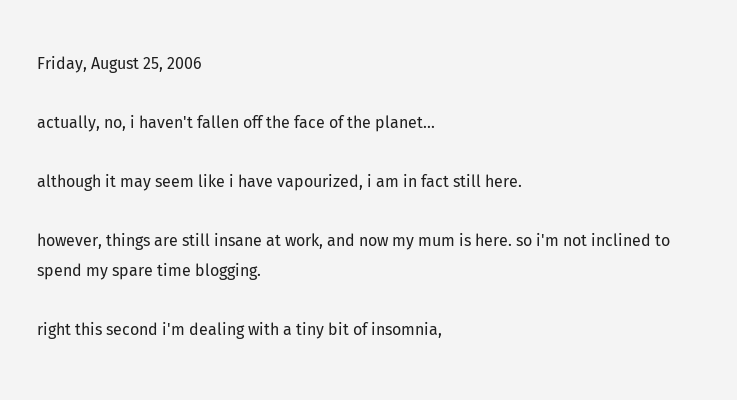Friday, August 25, 2006

actually, no, i haven't fallen off the face of the planet...

although it may seem like i have vapourized, i am in fact still here.

however, things are still insane at work, and now my mum is here. so i'm not inclined to spend my spare time blogging.

right this second i'm dealing with a tiny bit of insomnia,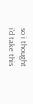so i thought i'd take this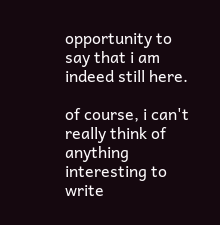opportunity to say that i am indeed still here.

of course, i can't really think of anything interesting to write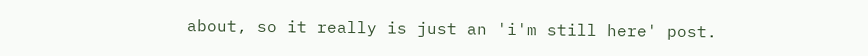about, so it really is just an 'i'm still here' post.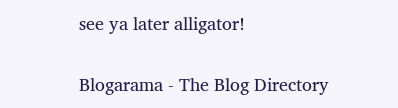see ya later alligator!

Blogarama - The Blog Directory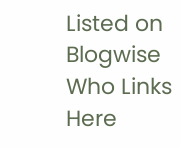Listed on Blogwise Who Links Here